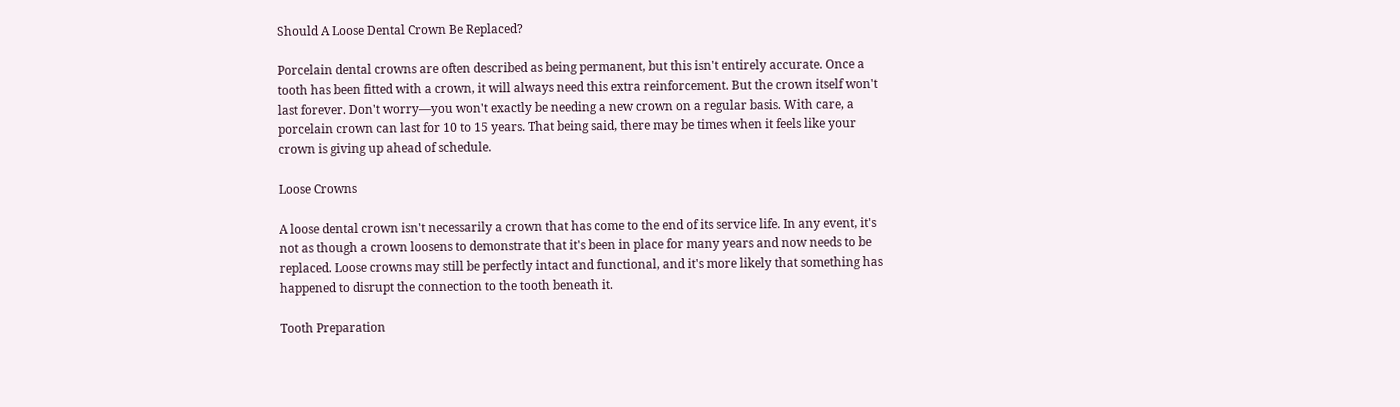Should A Loose Dental Crown Be Replaced?

Porcelain dental crowns are often described as being permanent, but this isn't entirely accurate. Once a tooth has been fitted with a crown, it will always need this extra reinforcement. But the crown itself won't last forever. Don't worry—you won't exactly be needing a new crown on a regular basis. With care, a porcelain crown can last for 10 to 15 years. That being said, there may be times when it feels like your crown is giving up ahead of schedule.

Loose Crowns

A loose dental crown isn't necessarily a crown that has come to the end of its service life. In any event, it's not as though a crown loosens to demonstrate that it's been in place for many years and now needs to be replaced. Loose crowns may still be perfectly intact and functional, and it's more likely that something has happened to disrupt the connection to the tooth beneath it.

Tooth Preparation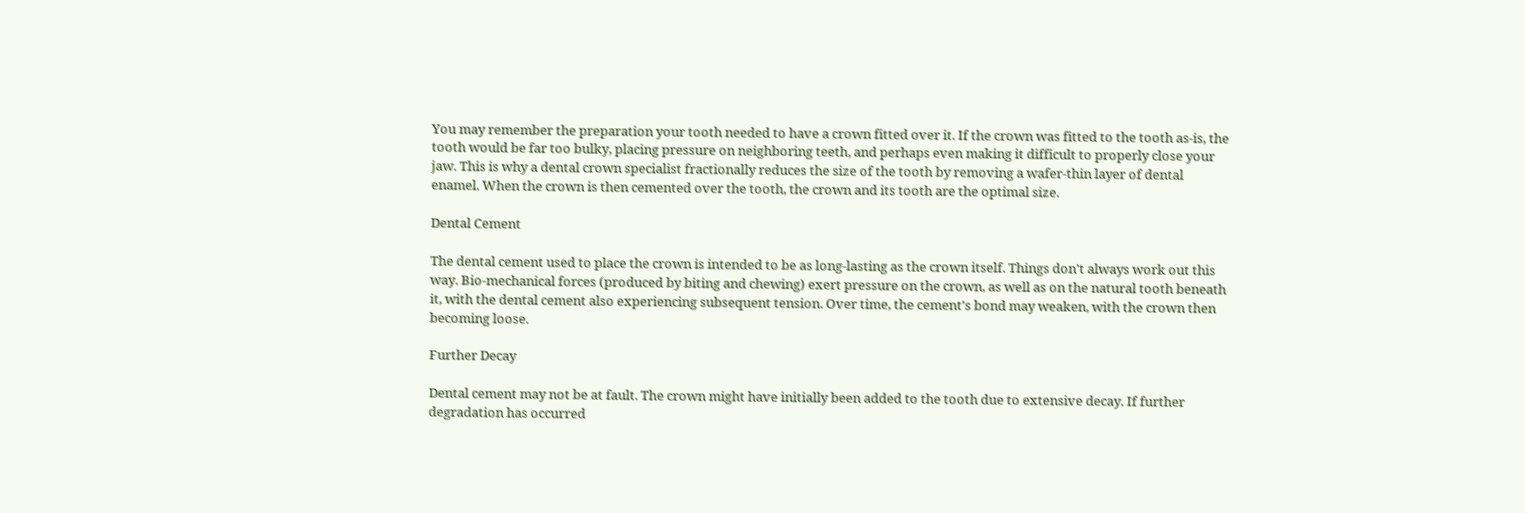You may remember the preparation your tooth needed to have a crown fitted over it. If the crown was fitted to the tooth as-is, the tooth would be far too bulky, placing pressure on neighboring teeth, and perhaps even making it difficult to properly close your jaw. This is why a dental crown specialist fractionally reduces the size of the tooth by removing a wafer-thin layer of dental enamel. When the crown is then cemented over the tooth, the crown and its tooth are the optimal size.

Dental Cement

The dental cement used to place the crown is intended to be as long-lasting as the crown itself. Things don't always work out this way. Bio-mechanical forces (produced by biting and chewing) exert pressure on the crown, as well as on the natural tooth beneath it, with the dental cement also experiencing subsequent tension. Over time, the cement's bond may weaken, with the crown then becoming loose.

Further Decay

Dental cement may not be at fault. The crown might have initially been added to the tooth due to extensive decay. If further degradation has occurred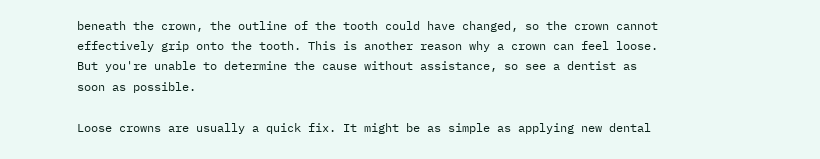beneath the crown, the outline of the tooth could have changed, so the crown cannot effectively grip onto the tooth. This is another reason why a crown can feel loose. But you're unable to determine the cause without assistance, so see a dentist as soon as possible.

Loose crowns are usually a quick fix. It might be as simple as applying new dental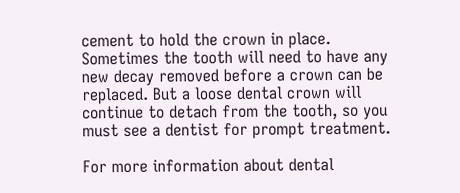cement to hold the crown in place. Sometimes the tooth will need to have any new decay removed before a crown can be replaced. But a loose dental crown will continue to detach from the tooth, so you must see a dentist for prompt treatment.

For more information about dental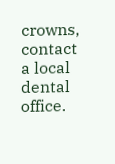crowns, contact a local dental office.